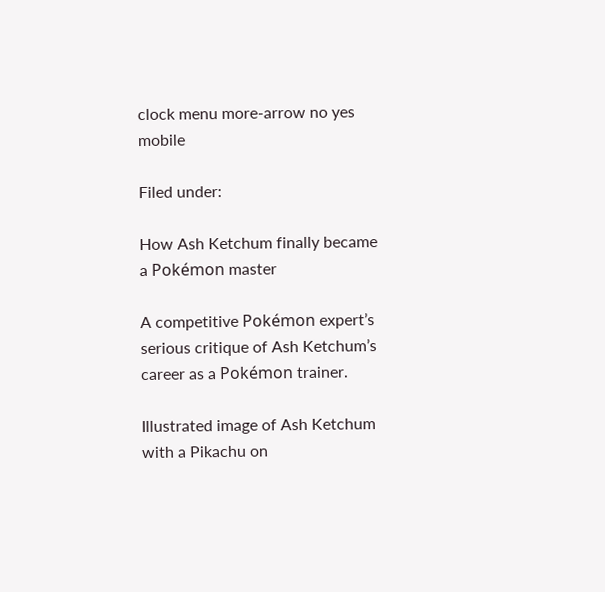clock menu more-arrow no yes mobile

Filed under:

How Ash Ketchum finally became a Pokémon master

A competitive Pokémon expert’s serious critique of Ash Ketchum’s career as a Pokémon trainer.

Illustrated image of Ash Ketchum with a Pikachu on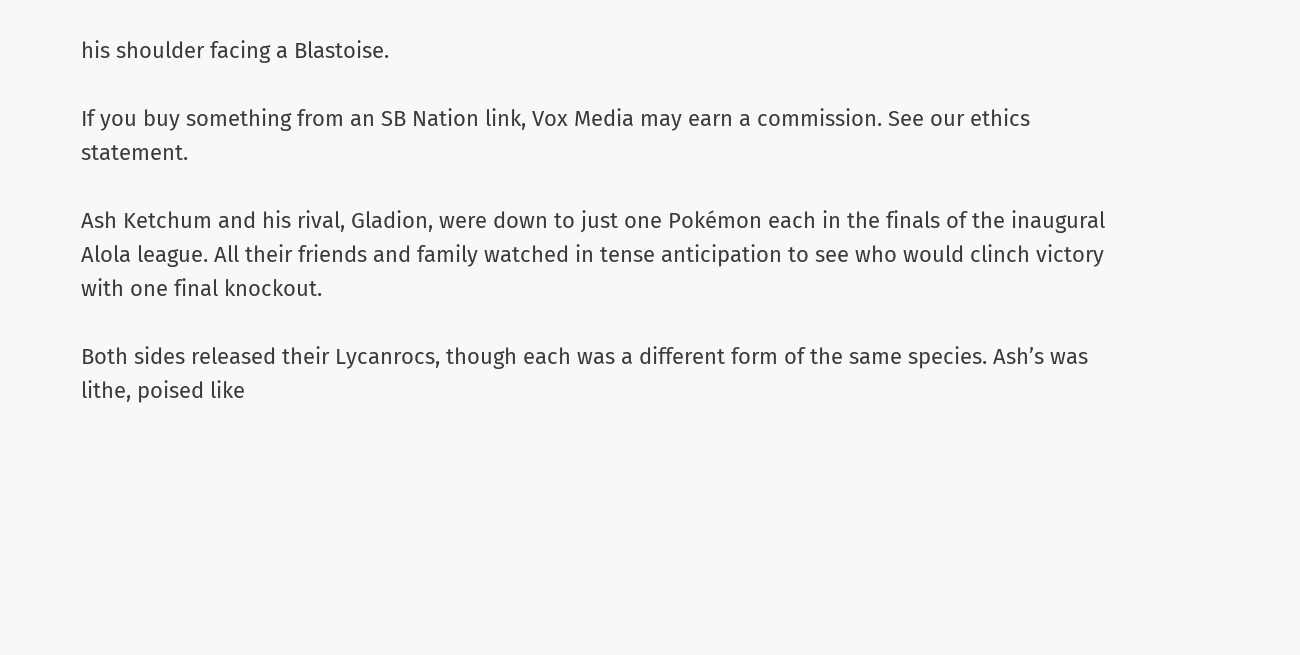his shoulder facing a Blastoise.

If you buy something from an SB Nation link, Vox Media may earn a commission. See our ethics statement.

Ash Ketchum and his rival, Gladion, were down to just one Pokémon each in the finals of the inaugural Alola league. All their friends and family watched in tense anticipation to see who would clinch victory with one final knockout.

Both sides released their Lycanrocs, though each was a different form of the same species. Ash’s was lithe, poised like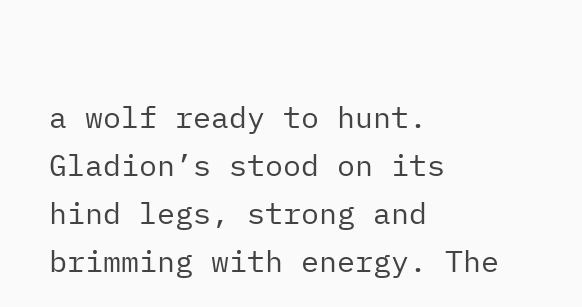a wolf ready to hunt. Gladion’s stood on its hind legs, strong and brimming with energy. The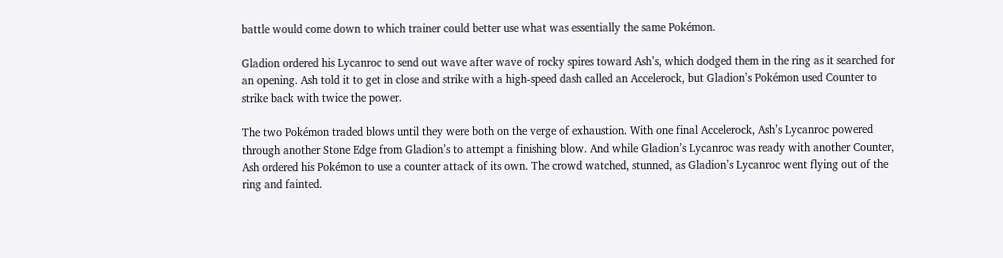battle would come down to which trainer could better use what was essentially the same Pokémon.

Gladion ordered his Lycanroc to send out wave after wave of rocky spires toward Ash’s, which dodged them in the ring as it searched for an opening. Ash told it to get in close and strike with a high-speed dash called an Accelerock, but Gladion’s Pokémon used Counter to strike back with twice the power.

The two Pokémon traded blows until they were both on the verge of exhaustion. With one final Accelerock, Ash’s Lycanroc powered through another Stone Edge from Gladion’s to attempt a finishing blow. And while Gladion’s Lycanroc was ready with another Counter, Ash ordered his Pokémon to use a counter attack of its own. The crowd watched, stunned, as Gladion’s Lycanroc went flying out of the ring and fainted.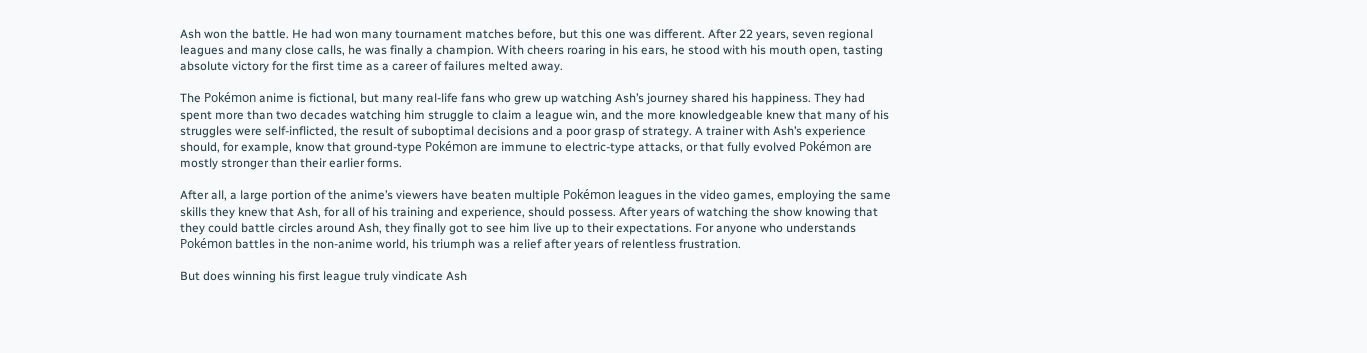Ash won the battle. He had won many tournament matches before, but this one was different. After 22 years, seven regional leagues and many close calls, he was finally a champion. With cheers roaring in his ears, he stood with his mouth open, tasting absolute victory for the first time as a career of failures melted away.

The Pokémon anime is fictional, but many real-life fans who grew up watching Ash’s journey shared his happiness. They had spent more than two decades watching him struggle to claim a league win, and the more knowledgeable knew that many of his struggles were self-inflicted, the result of suboptimal decisions and a poor grasp of strategy. A trainer with Ash’s experience should, for example, know that ground-type Pokémon are immune to electric-type attacks, or that fully evolved Pokémon are mostly stronger than their earlier forms.

After all, a large portion of the anime’s viewers have beaten multiple Pokémon leagues in the video games, employing the same skills they knew that Ash, for all of his training and experience, should possess. After years of watching the show knowing that they could battle circles around Ash, they finally got to see him live up to their expectations. For anyone who understands Pokémon battles in the non-anime world, his triumph was a relief after years of relentless frustration.

But does winning his first league truly vindicate Ash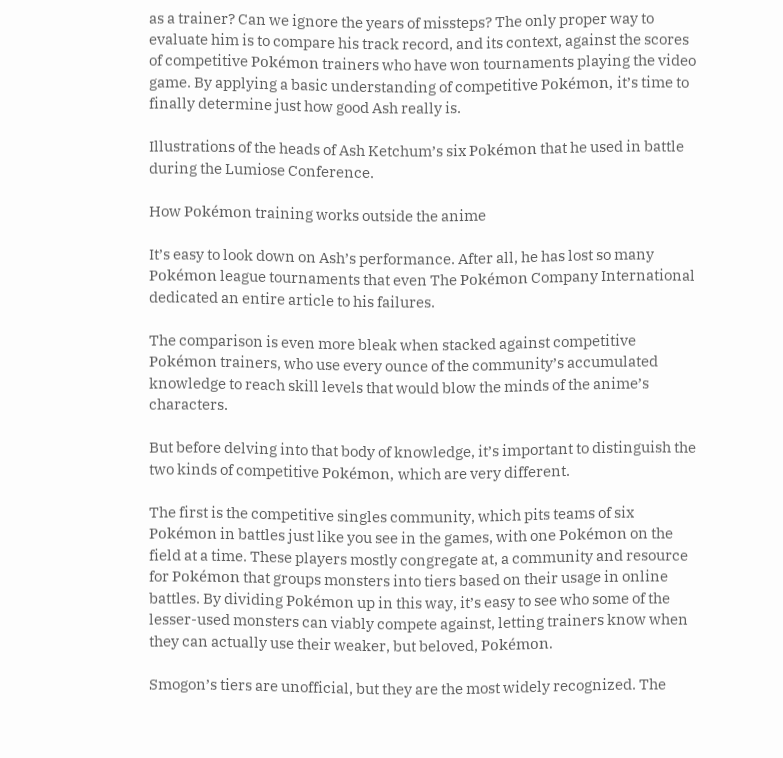as a trainer? Can we ignore the years of missteps? The only proper way to evaluate him is to compare his track record, and its context, against the scores of competitive Pokémon trainers who have won tournaments playing the video game. By applying a basic understanding of competitive Pokémon, it’s time to finally determine just how good Ash really is.

Illustrations of the heads of Ash Ketchum’s six Pokémon that he used in battle during the Lumiose Conference.

How Pokémon training works outside the anime

It’s easy to look down on Ash’s performance. After all, he has lost so many Pokémon league tournaments that even The Pokémon Company International dedicated an entire article to his failures.

The comparison is even more bleak when stacked against competitive Pokémon trainers, who use every ounce of the community’s accumulated knowledge to reach skill levels that would blow the minds of the anime’s characters.

But before delving into that body of knowledge, it’s important to distinguish the two kinds of competitive Pokémon, which are very different.

The first is the competitive singles community, which pits teams of six Pokémon in battles just like you see in the games, with one Pokémon on the field at a time. These players mostly congregate at, a community and resource for Pokémon that groups monsters into tiers based on their usage in online battles. By dividing Pokémon up in this way, it’s easy to see who some of the lesser-used monsters can viably compete against, letting trainers know when they can actually use their weaker, but beloved, Pokémon.

Smogon’s tiers are unofficial, but they are the most widely recognized. The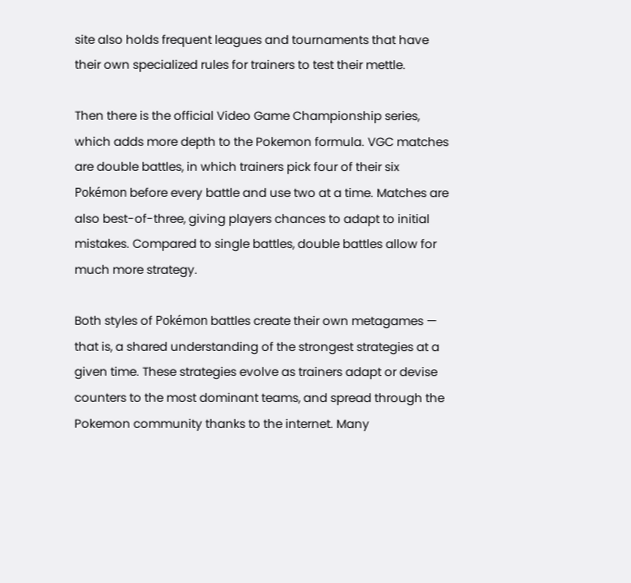site also holds frequent leagues and tournaments that have their own specialized rules for trainers to test their mettle.

Then there is the official Video Game Championship series, which adds more depth to the Pokemon formula. VGC matches are double battles, in which trainers pick four of their six Pokémon before every battle and use two at a time. Matches are also best-of-three, giving players chances to adapt to initial mistakes. Compared to single battles, double battles allow for much more strategy.

Both styles of Pokémon battles create their own metagames — that is, a shared understanding of the strongest strategies at a given time. These strategies evolve as trainers adapt or devise counters to the most dominant teams, and spread through the Pokemon community thanks to the internet. Many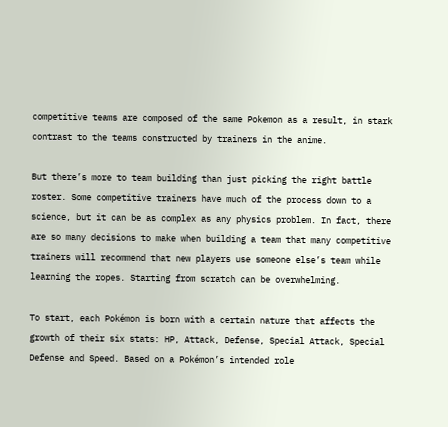competitive teams are composed of the same Pokemon as a result, in stark contrast to the teams constructed by trainers in the anime.

But there’s more to team building than just picking the right battle roster. Some competitive trainers have much of the process down to a science, but it can be as complex as any physics problem. In fact, there are so many decisions to make when building a team that many competitive trainers will recommend that new players use someone else’s team while learning the ropes. Starting from scratch can be overwhelming.

To start, each Pokémon is born with a certain nature that affects the growth of their six stats: HP, Attack, Defense, Special Attack, Special Defense and Speed. Based on a Pokémon’s intended role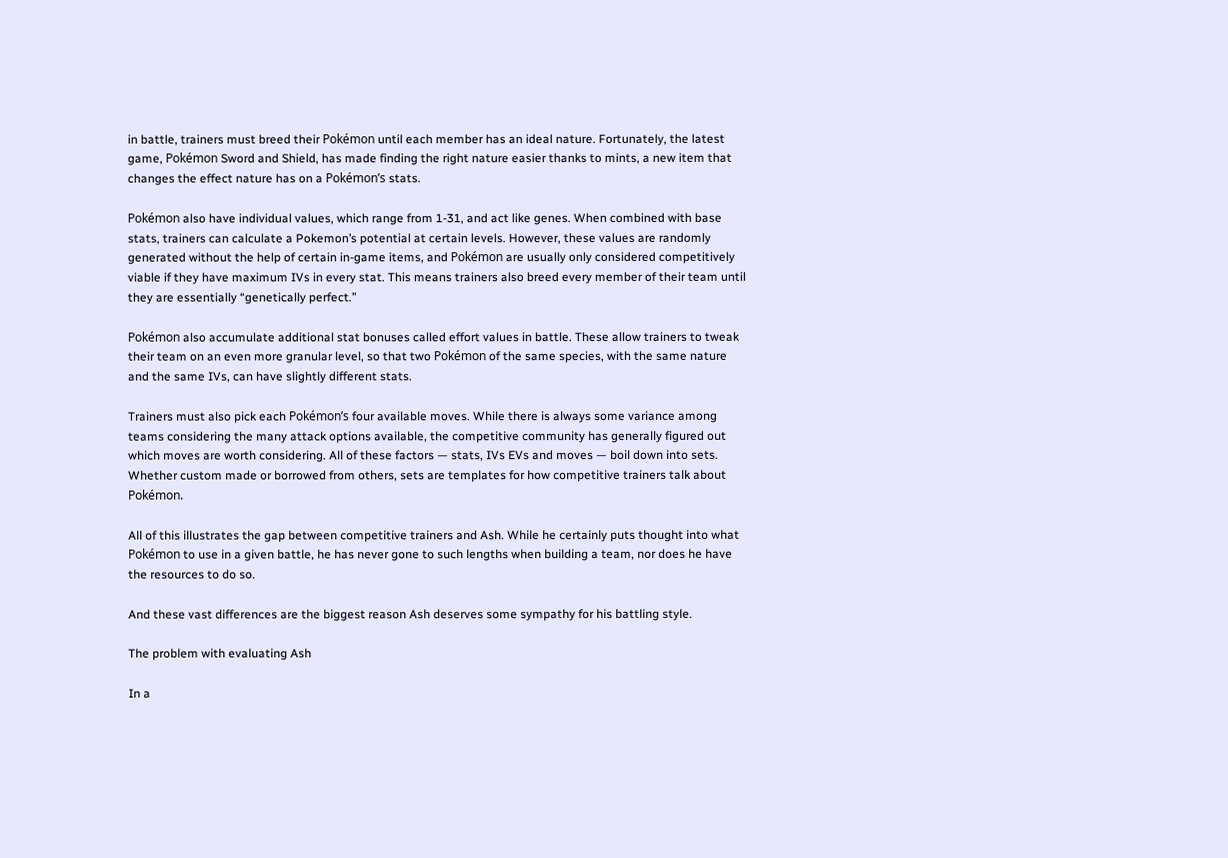in battle, trainers must breed their Pokémon until each member has an ideal nature. Fortunately, the latest game, Pokémon Sword and Shield, has made finding the right nature easier thanks to mints, a new item that changes the effect nature has on a Pokémon’s stats.

Pokémon also have individual values, which range from 1-31, and act like genes. When combined with base stats, trainers can calculate a Pokemon’s potential at certain levels. However, these values are randomly generated without the help of certain in-game items, and Pokémon are usually only considered competitively viable if they have maximum IVs in every stat. This means trainers also breed every member of their team until they are essentially “genetically perfect.”

Pokémon also accumulate additional stat bonuses called effort values in battle. These allow trainers to tweak their team on an even more granular level, so that two Pokémon of the same species, with the same nature and the same IVs, can have slightly different stats.

Trainers must also pick each Pokémon’s four available moves. While there is always some variance among teams considering the many attack options available, the competitive community has generally figured out which moves are worth considering. All of these factors — stats, IVs EVs and moves — boil down into sets. Whether custom made or borrowed from others, sets are templates for how competitive trainers talk about Pokémon.

All of this illustrates the gap between competitive trainers and Ash. While he certainly puts thought into what Pokémon to use in a given battle, he has never gone to such lengths when building a team, nor does he have the resources to do so.

And these vast differences are the biggest reason Ash deserves some sympathy for his battling style.

The problem with evaluating Ash

In a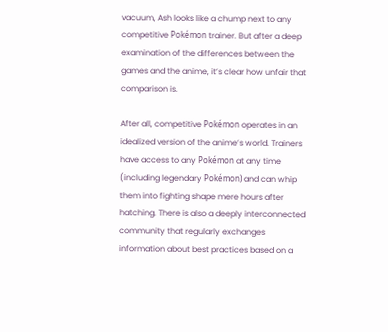vacuum, Ash looks like a chump next to any competitive Pokémon trainer. But after a deep examination of the differences between the games and the anime, it’s clear how unfair that comparison is.

After all, competitive Pokémon operates in an idealized version of the anime’s world. Trainers have access to any Pokémon at any time (including legendary Pokémon) and can whip them into fighting shape mere hours after hatching. There is also a deeply interconnected community that regularly exchanges information about best practices based on a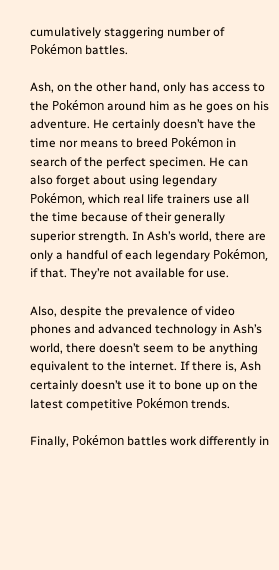cumulatively staggering number of Pokémon battles.

Ash, on the other hand, only has access to the Pokémon around him as he goes on his adventure. He certainly doesn’t have the time nor means to breed Pokémon in search of the perfect specimen. He can also forget about using legendary Pokémon, which real life trainers use all the time because of their generally superior strength. In Ash’s world, there are only a handful of each legendary Pokémon, if that. They’re not available for use.

Also, despite the prevalence of video phones and advanced technology in Ash’s world, there doesn’t seem to be anything equivalent to the internet. If there is, Ash certainly doesn’t use it to bone up on the latest competitive Pokémon trends.

Finally, Pokémon battles work differently in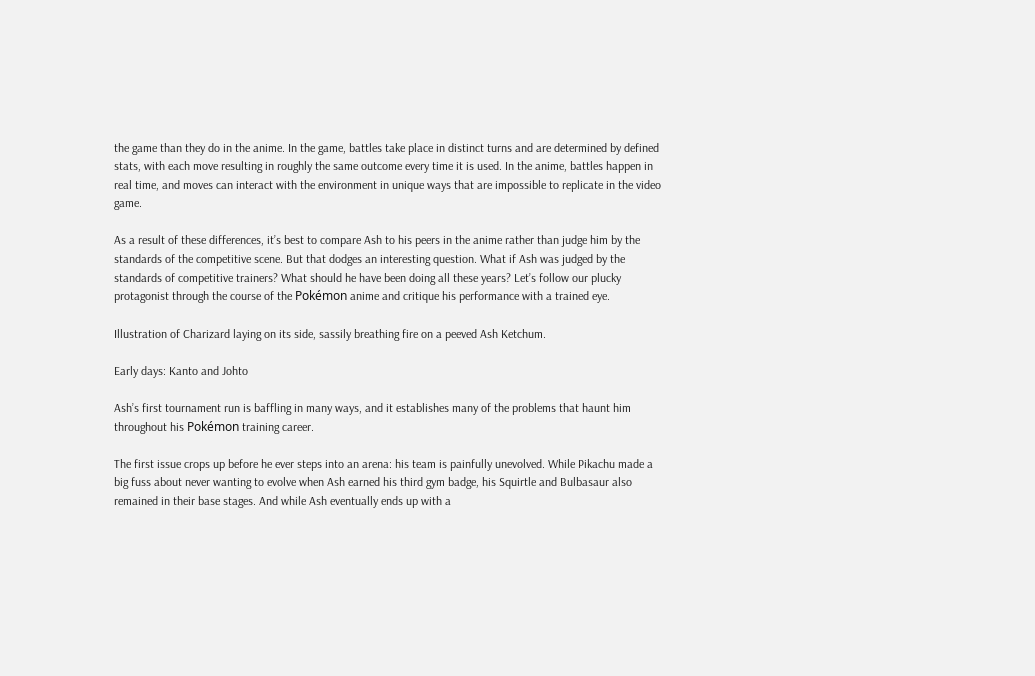the game than they do in the anime. In the game, battles take place in distinct turns and are determined by defined stats, with each move resulting in roughly the same outcome every time it is used. In the anime, battles happen in real time, and moves can interact with the environment in unique ways that are impossible to replicate in the video game.

As a result of these differences, it’s best to compare Ash to his peers in the anime rather than judge him by the standards of the competitive scene. But that dodges an interesting question. What if Ash was judged by the standards of competitive trainers? What should he have been doing all these years? Let’s follow our plucky protagonist through the course of the Pokémon anime and critique his performance with a trained eye.

Illustration of Charizard laying on its side, sassily breathing fire on a peeved Ash Ketchum.

Early days: Kanto and Johto

Ash’s first tournament run is baffling in many ways, and it establishes many of the problems that haunt him throughout his Pokémon training career.

The first issue crops up before he ever steps into an arena: his team is painfully unevolved. While Pikachu made a big fuss about never wanting to evolve when Ash earned his third gym badge, his Squirtle and Bulbasaur also remained in their base stages. And while Ash eventually ends up with a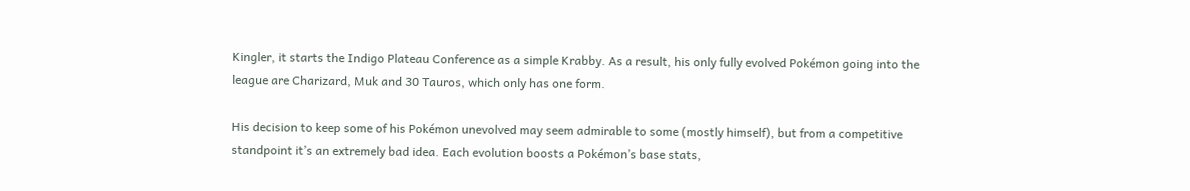Kingler, it starts the Indigo Plateau Conference as a simple Krabby. As a result, his only fully evolved Pokémon going into the league are Charizard, Muk and 30 Tauros, which only has one form.

His decision to keep some of his Pokémon unevolved may seem admirable to some (mostly himself), but from a competitive standpoint it’s an extremely bad idea. Each evolution boosts a Pokémon’s base stats,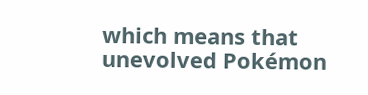which means that unevolved Pokémon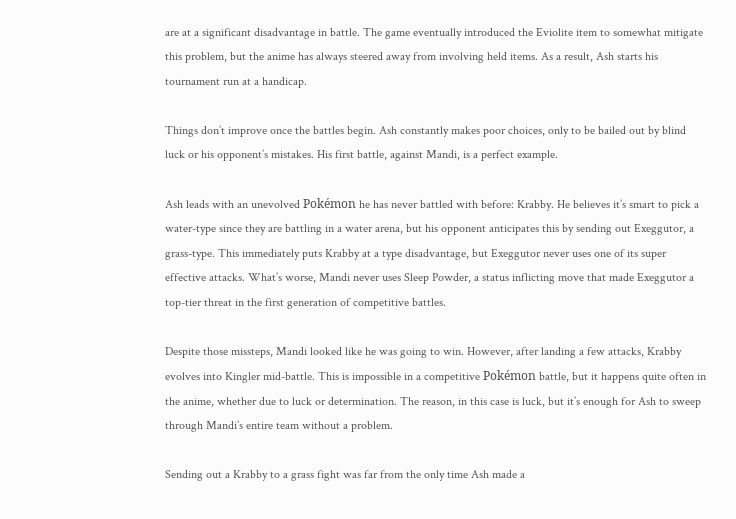are at a significant disadvantage in battle. The game eventually introduced the Eviolite item to somewhat mitigate this problem, but the anime has always steered away from involving held items. As a result, Ash starts his tournament run at a handicap.

Things don’t improve once the battles begin. Ash constantly makes poor choices, only to be bailed out by blind luck or his opponent’s mistakes. His first battle, against Mandi, is a perfect example.

Ash leads with an unevolved Pokémon he has never battled with before: Krabby. He believes it’s smart to pick a water-type since they are battling in a water arena, but his opponent anticipates this by sending out Exeggutor, a grass-type. This immediately puts Krabby at a type disadvantage, but Exeggutor never uses one of its super effective attacks. What’s worse, Mandi never uses Sleep Powder, a status inflicting move that made Exeggutor a top-tier threat in the first generation of competitive battles.

Despite those missteps, Mandi looked like he was going to win. However, after landing a few attacks, Krabby evolves into Kingler mid-battle. This is impossible in a competitive Pokémon battle, but it happens quite often in the anime, whether due to luck or determination. The reason, in this case is luck, but it’s enough for Ash to sweep through Mandi’s entire team without a problem.

Sending out a Krabby to a grass fight was far from the only time Ash made a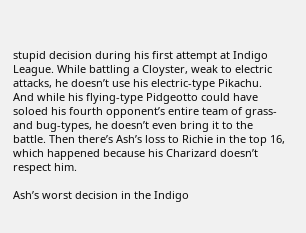stupid decision during his first attempt at Indigo League. While battling a Cloyster, weak to electric attacks, he doesn’t use his electric-type Pikachu. And while his flying-type Pidgeotto could have soloed his fourth opponent’s entire team of grass- and bug-types, he doesn’t even bring it to the battle. Then there’s Ash’s loss to Richie in the top 16, which happened because his Charizard doesn’t respect him.

Ash’s worst decision in the Indigo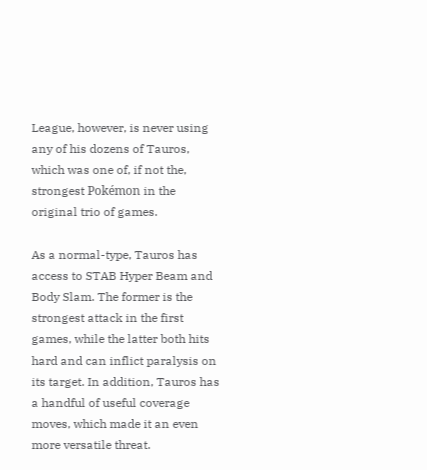League, however, is never using any of his dozens of Tauros, which was one of, if not the, strongest Pokémon in the original trio of games.

As a normal-type, Tauros has access to STAB Hyper Beam and Body Slam. The former is the strongest attack in the first games, while the latter both hits hard and can inflict paralysis on its target. In addition, Tauros has a handful of useful coverage moves, which made it an even more versatile threat.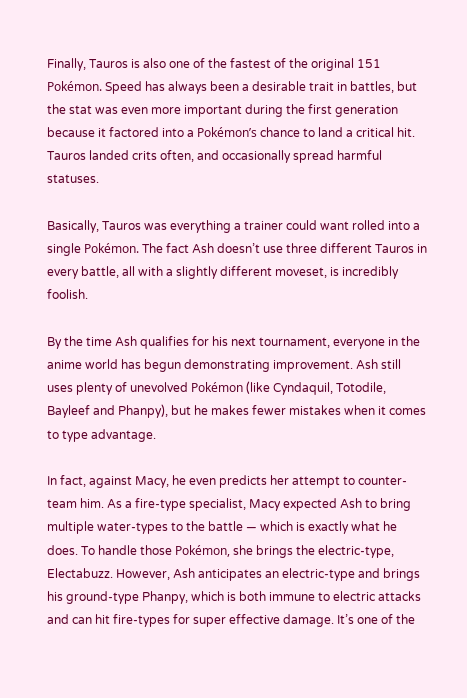Finally, Tauros is also one of the fastest of the original 151 Pokémon. Speed has always been a desirable trait in battles, but the stat was even more important during the first generation because it factored into a Pokémon’s chance to land a critical hit. Tauros landed crits often, and occasionally spread harmful statuses.

Basically, Tauros was everything a trainer could want rolled into a single Pokémon. The fact Ash doesn’t use three different Tauros in every battle, all with a slightly different moveset, is incredibly foolish.

By the time Ash qualifies for his next tournament, everyone in the anime world has begun demonstrating improvement. Ash still uses plenty of unevolved Pokémon (like Cyndaquil, Totodile, Bayleef and Phanpy), but he makes fewer mistakes when it comes to type advantage.

In fact, against Macy, he even predicts her attempt to counter-team him. As a fire-type specialist, Macy expected Ash to bring multiple water-types to the battle — which is exactly what he does. To handle those Pokémon, she brings the electric-type, Electabuzz. However, Ash anticipates an electric-type and brings his ground-type Phanpy, which is both immune to electric attacks and can hit fire-types for super effective damage. It’s one of the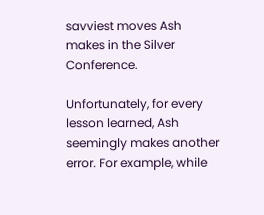savviest moves Ash makes in the Silver Conference.

Unfortunately, for every lesson learned, Ash seemingly makes another error. For example, while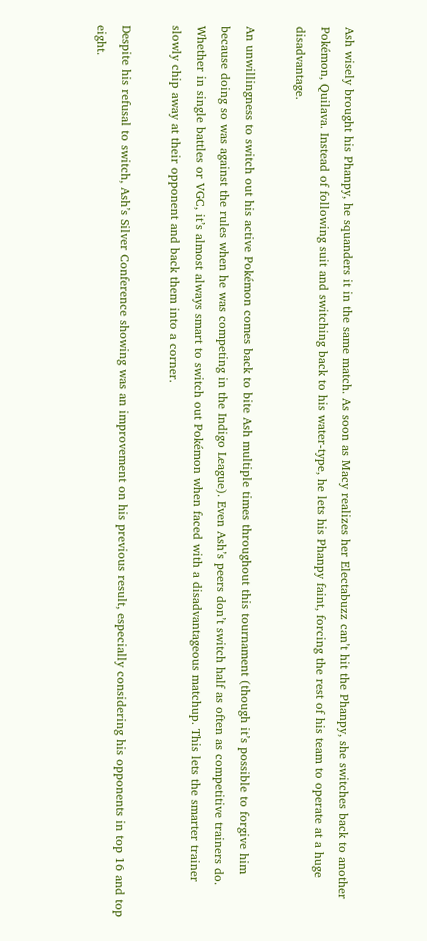Ash wisely brought his Phanpy, he squanders it in the same match. As soon as Macy realizes her Electabuzz can’t hit the Phanpy, she switches back to another Pokémon, Quilava. Instead of following suit and switching back to his water-type, he lets his Phanpy faint, forcing the rest of his team to operate at a huge disadvantage.

An unwillingness to switch out his active Pokémon comes back to bite Ash multiple times throughout this tournament (though it’s possible to forgive him because doing so was against the rules when he was competing in the Indigo League). Even Ash’s peers don’t switch half as often as competitive trainers do. Whether in single battles or VGC, it’s almost always smart to switch out Pokémon when faced with a disadvantageous matchup. This lets the smarter trainer slowly chip away at their opponent and back them into a corner.

Despite his refusal to switch, Ash’s Silver Conference showing was an improvement on his previous result, especially considering his opponents in top 16 and top eight.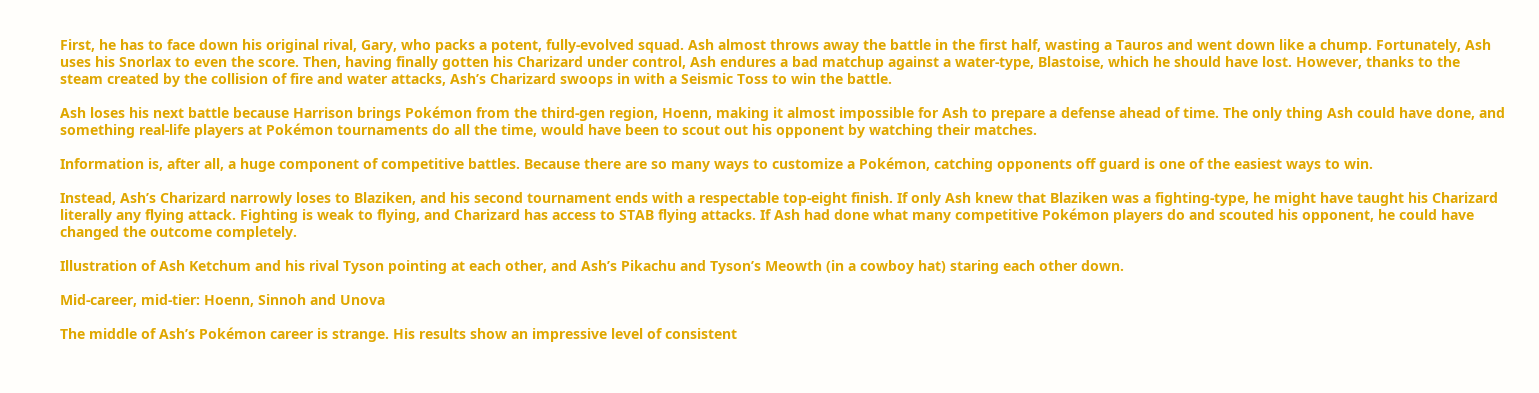First, he has to face down his original rival, Gary, who packs a potent, fully-evolved squad. Ash almost throws away the battle in the first half, wasting a Tauros and went down like a chump. Fortunately, Ash uses his Snorlax to even the score. Then, having finally gotten his Charizard under control, Ash endures a bad matchup against a water-type, Blastoise, which he should have lost. However, thanks to the steam created by the collision of fire and water attacks, Ash’s Charizard swoops in with a Seismic Toss to win the battle.

Ash loses his next battle because Harrison brings Pokémon from the third-gen region, Hoenn, making it almost impossible for Ash to prepare a defense ahead of time. The only thing Ash could have done, and something real-life players at Pokémon tournaments do all the time, would have been to scout out his opponent by watching their matches.

Information is, after all, a huge component of competitive battles. Because there are so many ways to customize a Pokémon, catching opponents off guard is one of the easiest ways to win.

Instead, Ash’s Charizard narrowly loses to Blaziken, and his second tournament ends with a respectable top-eight finish. If only Ash knew that Blaziken was a fighting-type, he might have taught his Charizard literally any flying attack. Fighting is weak to flying, and Charizard has access to STAB flying attacks. If Ash had done what many competitive Pokémon players do and scouted his opponent, he could have changed the outcome completely.

Illustration of Ash Ketchum and his rival Tyson pointing at each other, and Ash’s Pikachu and Tyson’s Meowth (in a cowboy hat) staring each other down.

Mid-career, mid-tier: Hoenn, Sinnoh and Unova

The middle of Ash’s Pokémon career is strange. His results show an impressive level of consistent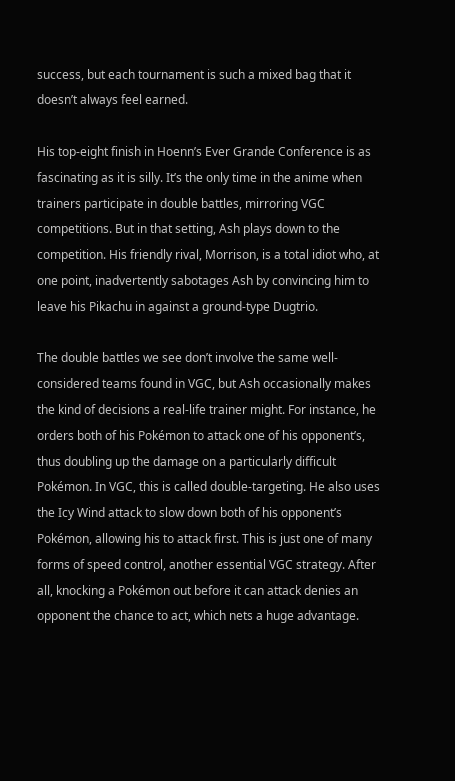success, but each tournament is such a mixed bag that it doesn’t always feel earned.

His top-eight finish in Hoenn’s Ever Grande Conference is as fascinating as it is silly. It’s the only time in the anime when trainers participate in double battles, mirroring VGC competitions. But in that setting, Ash plays down to the competition. His friendly rival, Morrison, is a total idiot who, at one point, inadvertently sabotages Ash by convincing him to leave his Pikachu in against a ground-type Dugtrio.

The double battles we see don’t involve the same well-considered teams found in VGC, but Ash occasionally makes the kind of decisions a real-life trainer might. For instance, he orders both of his Pokémon to attack one of his opponent’s, thus doubling up the damage on a particularly difficult Pokémon. In VGC, this is called double-targeting. He also uses the Icy Wind attack to slow down both of his opponent’s Pokémon, allowing his to attack first. This is just one of many forms of speed control, another essential VGC strategy. After all, knocking a Pokémon out before it can attack denies an opponent the chance to act, which nets a huge advantage.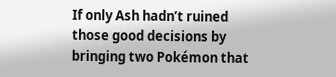If only Ash hadn’t ruined those good decisions by bringing two Pokémon that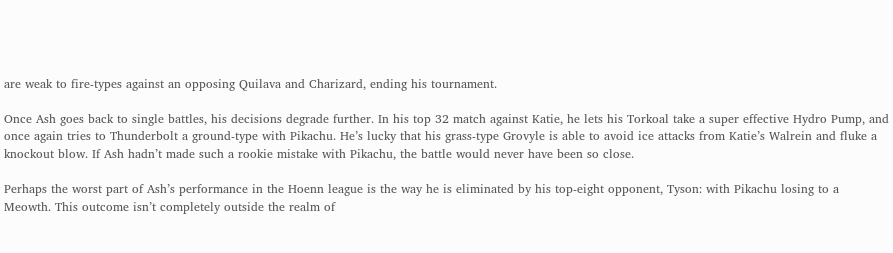are weak to fire-types against an opposing Quilava and Charizard, ending his tournament.

Once Ash goes back to single battles, his decisions degrade further. In his top 32 match against Katie, he lets his Torkoal take a super effective Hydro Pump, and once again tries to Thunderbolt a ground-type with Pikachu. He’s lucky that his grass-type Grovyle is able to avoid ice attacks from Katie’s Walrein and fluke a knockout blow. If Ash hadn’t made such a rookie mistake with Pikachu, the battle would never have been so close.

Perhaps the worst part of Ash’s performance in the Hoenn league is the way he is eliminated by his top-eight opponent, Tyson: with Pikachu losing to a Meowth. This outcome isn’t completely outside the realm of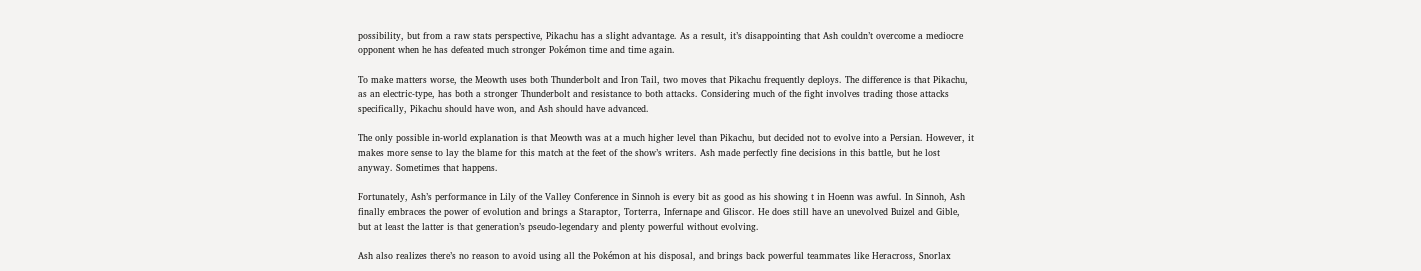possibility, but from a raw stats perspective, Pikachu has a slight advantage. As a result, it’s disappointing that Ash couldn’t overcome a mediocre opponent when he has defeated much stronger Pokémon time and time again.

To make matters worse, the Meowth uses both Thunderbolt and Iron Tail, two moves that Pikachu frequently deploys. The difference is that Pikachu, as an electric-type, has both a stronger Thunderbolt and resistance to both attacks. Considering much of the fight involves trading those attacks specifically, Pikachu should have won, and Ash should have advanced.

The only possible in-world explanation is that Meowth was at a much higher level than Pikachu, but decided not to evolve into a Persian. However, it makes more sense to lay the blame for this match at the feet of the show’s writers. Ash made perfectly fine decisions in this battle, but he lost anyway. Sometimes that happens.

Fortunately, Ash’s performance in Lily of the Valley Conference in Sinnoh is every bit as good as his showing t in Hoenn was awful. In Sinnoh, Ash finally embraces the power of evolution and brings a Staraptor, Torterra, Infernape and Gliscor. He does still have an unevolved Buizel and Gible, but at least the latter is that generation’s pseudo-legendary and plenty powerful without evolving.

Ash also realizes there’s no reason to avoid using all the Pokémon at his disposal, and brings back powerful teammates like Heracross, Snorlax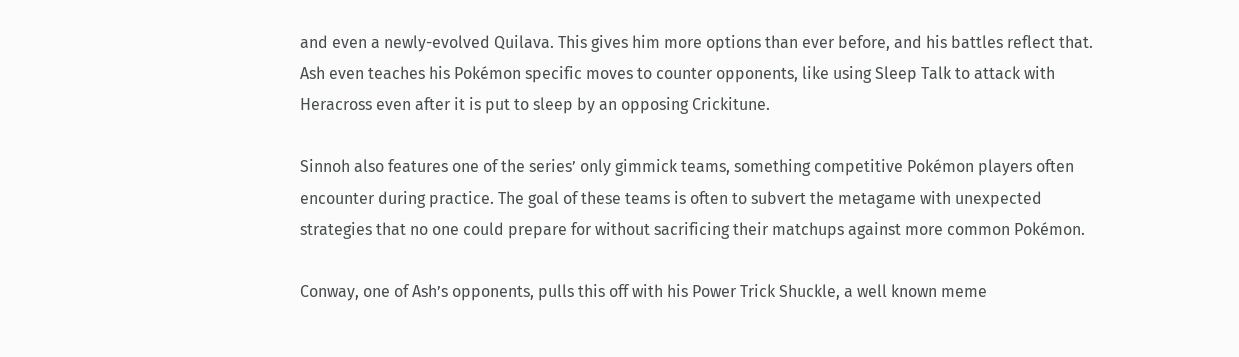and even a newly-evolved Quilava. This gives him more options than ever before, and his battles reflect that. Ash even teaches his Pokémon specific moves to counter opponents, like using Sleep Talk to attack with Heracross even after it is put to sleep by an opposing Crickitune.

Sinnoh also features one of the series’ only gimmick teams, something competitive Pokémon players often encounter during practice. The goal of these teams is often to subvert the metagame with unexpected strategies that no one could prepare for without sacrificing their matchups against more common Pokémon.

Conway, one of Ash’s opponents, pulls this off with his Power Trick Shuckle, a well known meme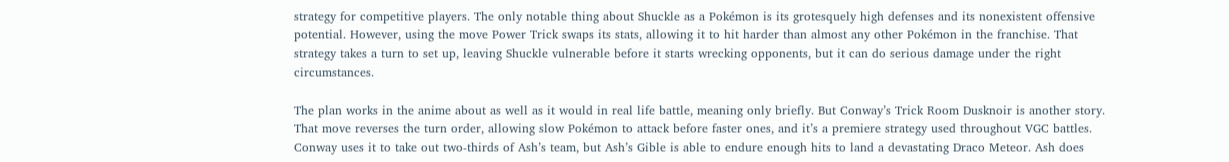strategy for competitive players. The only notable thing about Shuckle as a Pokémon is its grotesquely high defenses and its nonexistent offensive potential. However, using the move Power Trick swaps its stats, allowing it to hit harder than almost any other Pokémon in the franchise. That strategy takes a turn to set up, leaving Shuckle vulnerable before it starts wrecking opponents, but it can do serious damage under the right circumstances.

The plan works in the anime about as well as it would in real life battle, meaning only briefly. But Conway’s Trick Room Dusknoir is another story. That move reverses the turn order, allowing slow Pokémon to attack before faster ones, and it’s a premiere strategy used throughout VGC battles. Conway uses it to take out two-thirds of Ash’s team, but Ash’s Gible is able to endure enough hits to land a devastating Draco Meteor. Ash does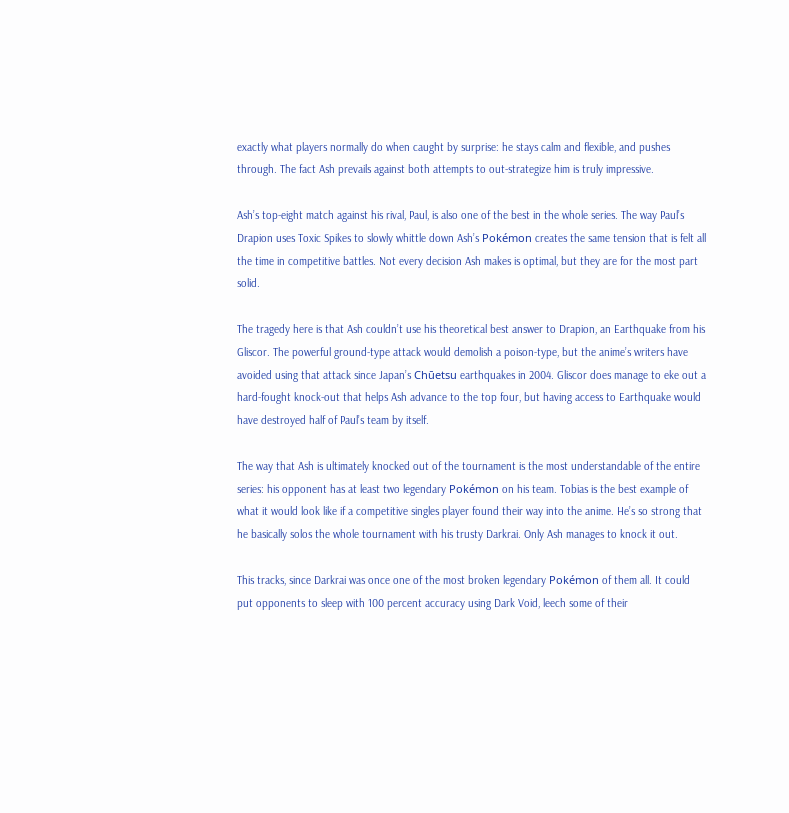exactly what players normally do when caught by surprise: he stays calm and flexible, and pushes through. The fact Ash prevails against both attempts to out-strategize him is truly impressive.

Ash’s top-eight match against his rival, Paul, is also one of the best in the whole series. The way Paul’s Drapion uses Toxic Spikes to slowly whittle down Ash’s Pokémon creates the same tension that is felt all the time in competitive battles. Not every decision Ash makes is optimal, but they are for the most part solid.

The tragedy here is that Ash couldn’t use his theoretical best answer to Drapion, an Earthquake from his Gliscor. The powerful ground-type attack would demolish a poison-type, but the anime’s writers have avoided using that attack since Japan’s Chūetsu earthquakes in 2004. Gliscor does manage to eke out a hard-fought knock-out that helps Ash advance to the top four, but having access to Earthquake would have destroyed half of Paul’s team by itself.

The way that Ash is ultimately knocked out of the tournament is the most understandable of the entire series: his opponent has at least two legendary Pokémon on his team. Tobias is the best example of what it would look like if a competitive singles player found their way into the anime. He’s so strong that he basically solos the whole tournament with his trusty Darkrai. Only Ash manages to knock it out.

This tracks, since Darkrai was once one of the most broken legendary Pokémon of them all. It could put opponents to sleep with 100 percent accuracy using Dark Void, leech some of their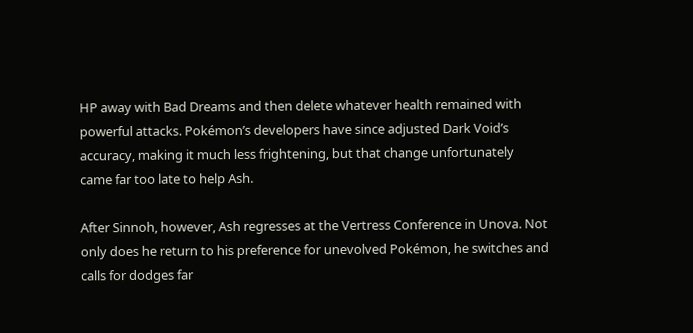HP away with Bad Dreams and then delete whatever health remained with powerful attacks. Pokémon’s developers have since adjusted Dark Void’s accuracy, making it much less frightening, but that change unfortunately came far too late to help Ash.

After Sinnoh, however, Ash regresses at the Vertress Conference in Unova. Not only does he return to his preference for unevolved Pokémon, he switches and calls for dodges far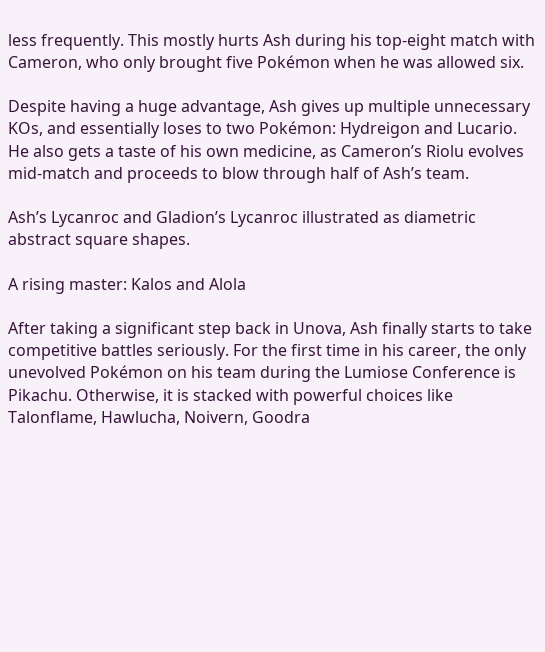less frequently. This mostly hurts Ash during his top-eight match with Cameron, who only brought five Pokémon when he was allowed six.

Despite having a huge advantage, Ash gives up multiple unnecessary KOs, and essentially loses to two Pokémon: Hydreigon and Lucario. He also gets a taste of his own medicine, as Cameron’s Riolu evolves mid-match and proceeds to blow through half of Ash’s team.

Ash’s Lycanroc and Gladion’s Lycanroc illustrated as diametric abstract square shapes.

A rising master: Kalos and Alola

After taking a significant step back in Unova, Ash finally starts to take competitive battles seriously. For the first time in his career, the only unevolved Pokémon on his team during the Lumiose Conference is Pikachu. Otherwise, it is stacked with powerful choices like Talonflame, Hawlucha, Noivern, Goodra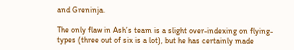and Greninja.

The only flaw in Ash’s team is a slight over-indexing on flying-types (three out of six is a lot), but he has certainly made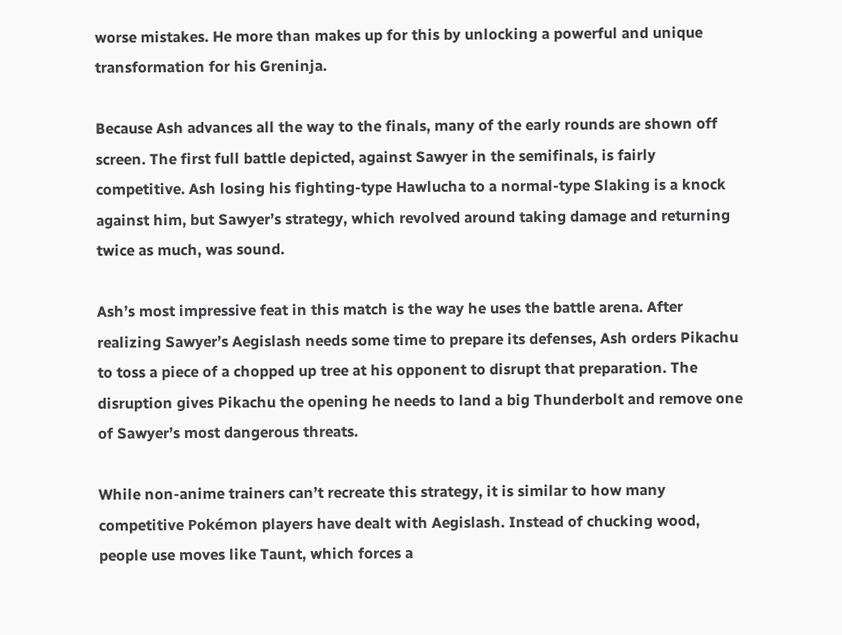worse mistakes. He more than makes up for this by unlocking a powerful and unique transformation for his Greninja.

Because Ash advances all the way to the finals, many of the early rounds are shown off screen. The first full battle depicted, against Sawyer in the semifinals, is fairly competitive. Ash losing his fighting-type Hawlucha to a normal-type Slaking is a knock against him, but Sawyer’s strategy, which revolved around taking damage and returning twice as much, was sound.

Ash’s most impressive feat in this match is the way he uses the battle arena. After realizing Sawyer’s Aegislash needs some time to prepare its defenses, Ash orders Pikachu to toss a piece of a chopped up tree at his opponent to disrupt that preparation. The disruption gives Pikachu the opening he needs to land a big Thunderbolt and remove one of Sawyer’s most dangerous threats.

While non-anime trainers can’t recreate this strategy, it is similar to how many competitive Pokémon players have dealt with Aegislash. Instead of chucking wood, people use moves like Taunt, which forces a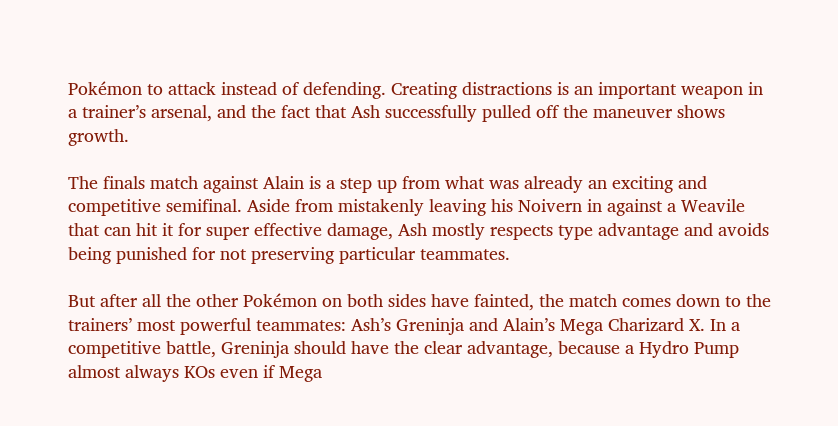Pokémon to attack instead of defending. Creating distractions is an important weapon in a trainer’s arsenal, and the fact that Ash successfully pulled off the maneuver shows growth.

The finals match against Alain is a step up from what was already an exciting and competitive semifinal. Aside from mistakenly leaving his Noivern in against a Weavile that can hit it for super effective damage, Ash mostly respects type advantage and avoids being punished for not preserving particular teammates.

But after all the other Pokémon on both sides have fainted, the match comes down to the trainers’ most powerful teammates: Ash’s Greninja and Alain’s Mega Charizard X. In a competitive battle, Greninja should have the clear advantage, because a Hydro Pump almost always KOs even if Mega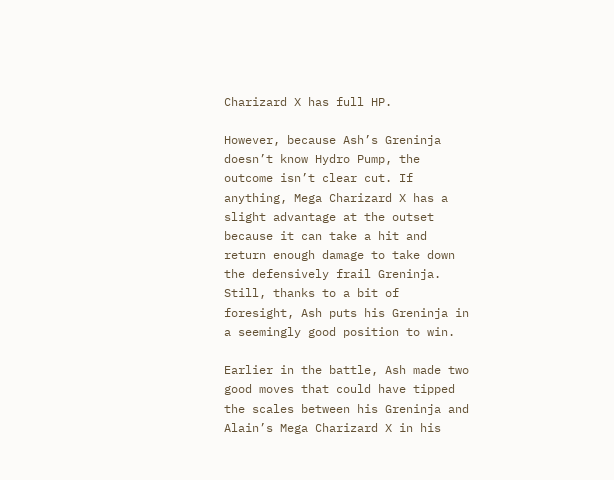Charizard X has full HP.

However, because Ash’s Greninja doesn’t know Hydro Pump, the outcome isn’t clear cut. If anything, Mega Charizard X has a slight advantage at the outset because it can take a hit and return enough damage to take down the defensively frail Greninja. Still, thanks to a bit of foresight, Ash puts his Greninja in a seemingly good position to win.

Earlier in the battle, Ash made two good moves that could have tipped the scales between his Greninja and Alain’s Mega Charizard X in his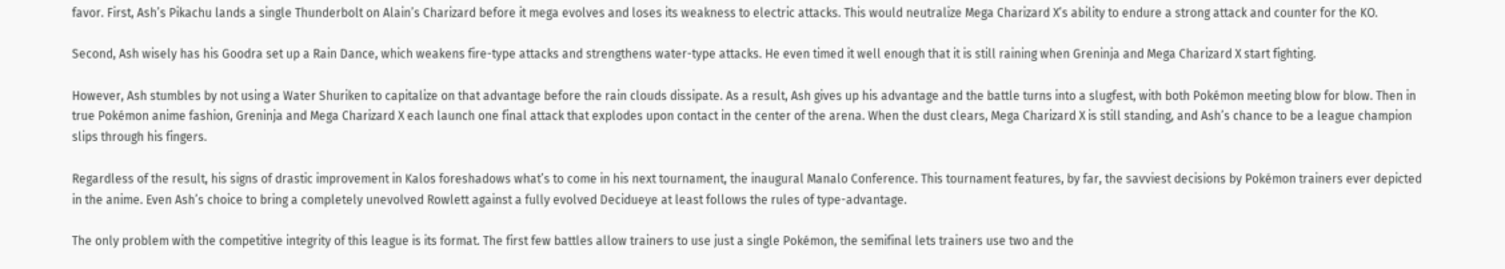favor. First, Ash’s Pikachu lands a single Thunderbolt on Alain’s Charizard before it mega evolves and loses its weakness to electric attacks. This would neutralize Mega Charizard X’s ability to endure a strong attack and counter for the KO.

Second, Ash wisely has his Goodra set up a Rain Dance, which weakens fire-type attacks and strengthens water-type attacks. He even timed it well enough that it is still raining when Greninja and Mega Charizard X start fighting.

However, Ash stumbles by not using a Water Shuriken to capitalize on that advantage before the rain clouds dissipate. As a result, Ash gives up his advantage and the battle turns into a slugfest, with both Pokémon meeting blow for blow. Then in true Pokémon anime fashion, Greninja and Mega Charizard X each launch one final attack that explodes upon contact in the center of the arena. When the dust clears, Mega Charizard X is still standing, and Ash’s chance to be a league champion slips through his fingers.

Regardless of the result, his signs of drastic improvement in Kalos foreshadows what’s to come in his next tournament, the inaugural Manalo Conference. This tournament features, by far, the savviest decisions by Pokémon trainers ever depicted in the anime. Even Ash’s choice to bring a completely unevolved Rowlett against a fully evolved Decidueye at least follows the rules of type-advantage.

The only problem with the competitive integrity of this league is its format. The first few battles allow trainers to use just a single Pokémon, the semifinal lets trainers use two and the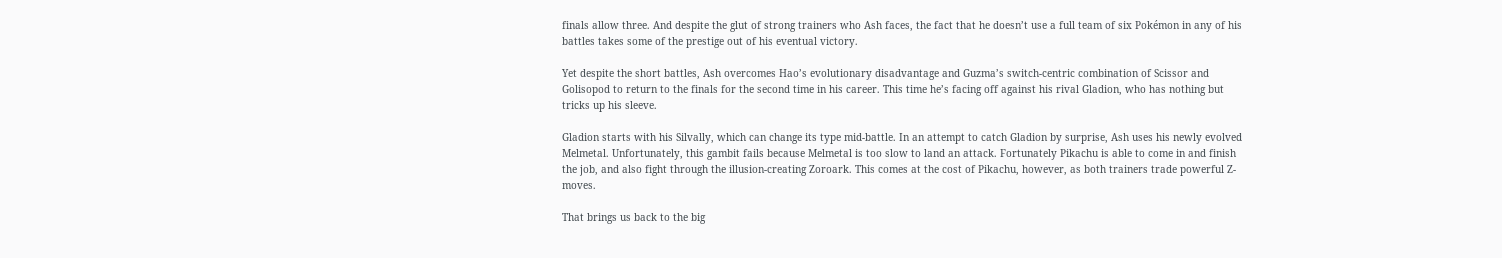finals allow three. And despite the glut of strong trainers who Ash faces, the fact that he doesn’t use a full team of six Pokémon in any of his battles takes some of the prestige out of his eventual victory.

Yet despite the short battles, Ash overcomes Hao’s evolutionary disadvantage and Guzma’s switch-centric combination of Scissor and Golisopod to return to the finals for the second time in his career. This time he’s facing off against his rival Gladion, who has nothing but tricks up his sleeve.

Gladion starts with his Silvally, which can change its type mid-battle. In an attempt to catch Gladion by surprise, Ash uses his newly evolved Melmetal. Unfortunately, this gambit fails because Melmetal is too slow to land an attack. Fortunately Pikachu is able to come in and finish the job, and also fight through the illusion-creating Zoroark. This comes at the cost of Pikachu, however, as both trainers trade powerful Z-moves.

That brings us back to the big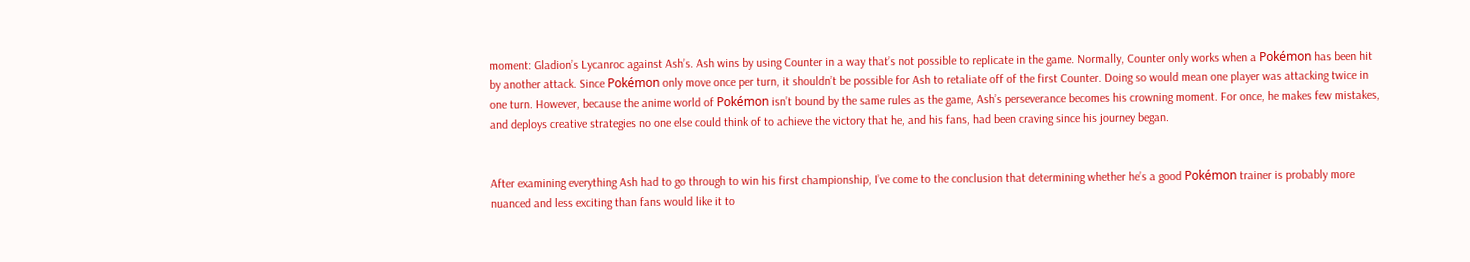moment: Gladion’s Lycanroc against Ash’s. Ash wins by using Counter in a way that’s not possible to replicate in the game. Normally, Counter only works when a Pokémon has been hit by another attack. Since Pokémon only move once per turn, it shouldn’t be possible for Ash to retaliate off of the first Counter. Doing so would mean one player was attacking twice in one turn. However, because the anime world of Pokémon isn’t bound by the same rules as the game, Ash’s perseverance becomes his crowning moment. For once, he makes few mistakes, and deploys creative strategies no one else could think of to achieve the victory that he, and his fans, had been craving since his journey began.


After examining everything Ash had to go through to win his first championship, I’ve come to the conclusion that determining whether he’s a good Pokémon trainer is probably more nuanced and less exciting than fans would like it to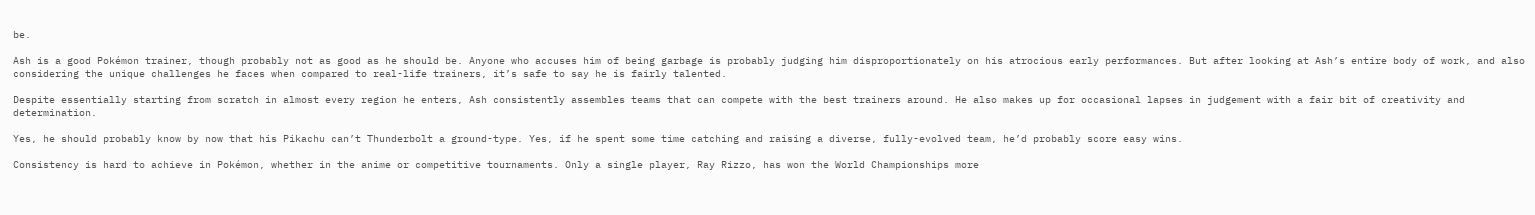be.

Ash is a good Pokémon trainer, though probably not as good as he should be. Anyone who accuses him of being garbage is probably judging him disproportionately on his atrocious early performances. But after looking at Ash’s entire body of work, and also considering the unique challenges he faces when compared to real-life trainers, it’s safe to say he is fairly talented.

Despite essentially starting from scratch in almost every region he enters, Ash consistently assembles teams that can compete with the best trainers around. He also makes up for occasional lapses in judgement with a fair bit of creativity and determination.

Yes, he should probably know by now that his Pikachu can’t Thunderbolt a ground-type. Yes, if he spent some time catching and raising a diverse, fully-evolved team, he’d probably score easy wins.

Consistency is hard to achieve in Pokémon, whether in the anime or competitive tournaments. Only a single player, Ray Rizzo, has won the World Championships more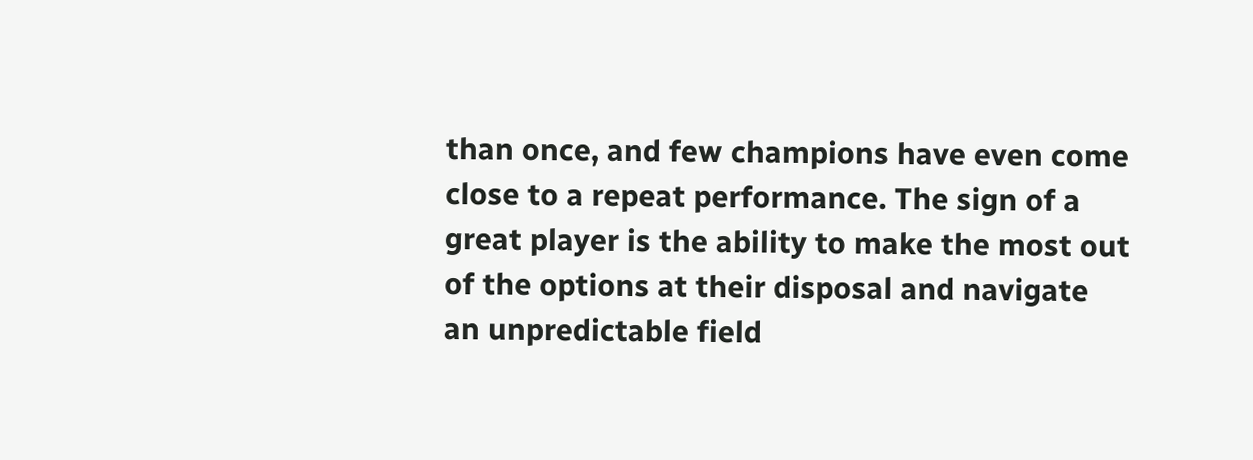than once, and few champions have even come close to a repeat performance. The sign of a great player is the ability to make the most out of the options at their disposal and navigate an unpredictable field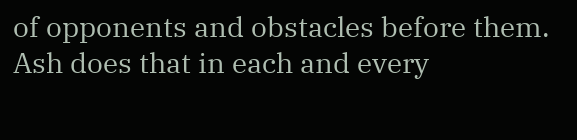of opponents and obstacles before them. Ash does that in each and every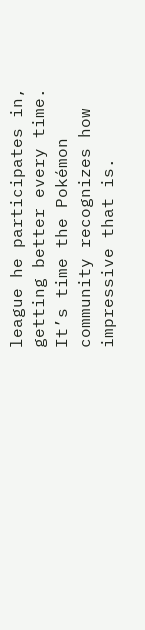league he participates in, getting better every time. It’s time the Pokémon community recognizes how impressive that is.